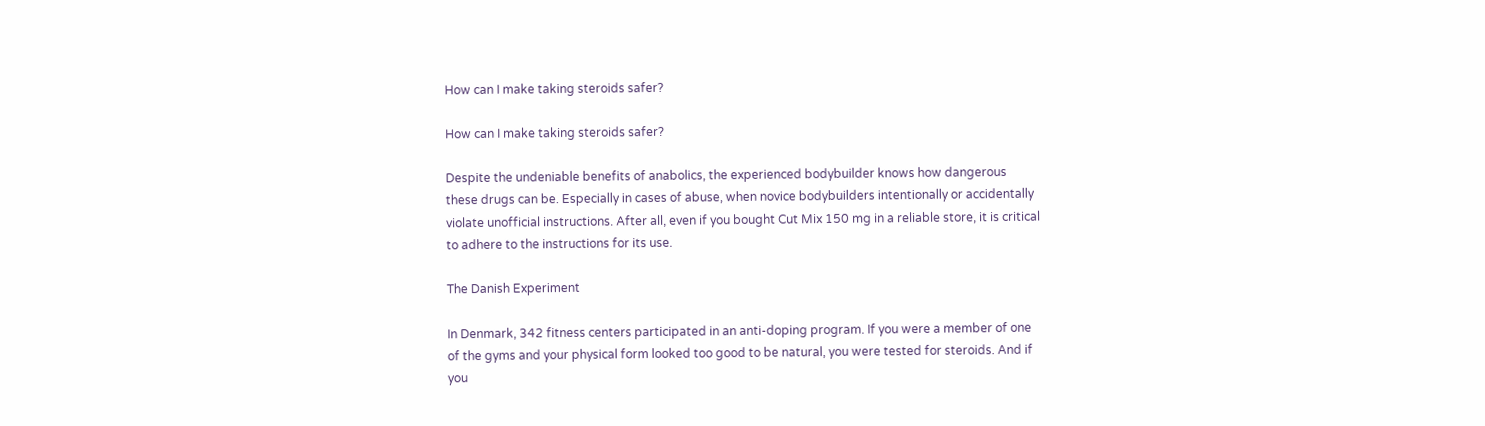How can I make taking steroids safer?

How can I make taking steroids safer?

Despite the undeniable benefits of anabolics, the experienced bodybuilder knows how dangerous these drugs can be. Especially in cases of abuse, when novice bodybuilders intentionally or accidentally violate unofficial instructions. After all, even if you bought Cut Mix 150 mg in a reliable store, it is critical to adhere to the instructions for its use.

The Danish Experiment

In Denmark, 342 fitness centers participated in an anti-doping program. If you were a member of one of the gyms and your physical form looked too good to be natural, you were tested for steroids. And if you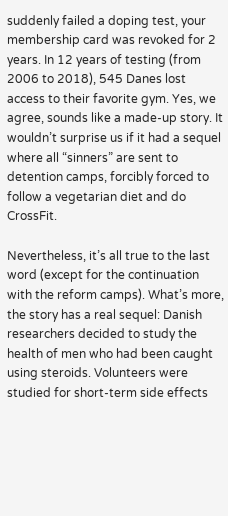suddenly failed a doping test, your membership card was revoked for 2 years. In 12 years of testing (from 2006 to 2018), 545 Danes lost access to their favorite gym. Yes, we agree, sounds like a made-up story. It wouldn’t surprise us if it had a sequel where all “sinners” are sent to detention camps, forcibly forced to follow a vegetarian diet and do CrossFit.

Nevertheless, it’s all true to the last word (except for the continuation with the reform camps). What’s more, the story has a real sequel: Danish researchers decided to study the health of men who had been caught using steroids. Volunteers were studied for short-term side effects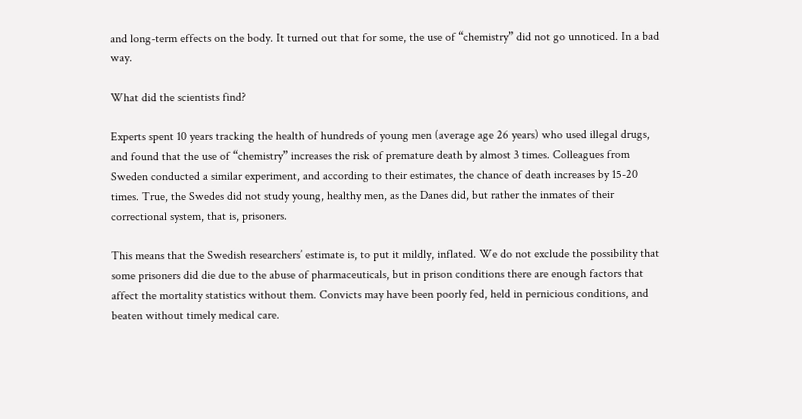and long-term effects on the body. It turned out that for some, the use of “chemistry” did not go unnoticed. In a bad way.

What did the scientists find?

Experts spent 10 years tracking the health of hundreds of young men (average age 26 years) who used illegal drugs, and found that the use of “chemistry” increases the risk of premature death by almost 3 times. Colleagues from Sweden conducted a similar experiment, and according to their estimates, the chance of death increases by 15-20 times. True, the Swedes did not study young, healthy men, as the Danes did, but rather the inmates of their correctional system, that is, prisoners.

This means that the Swedish researchers’ estimate is, to put it mildly, inflated. We do not exclude the possibility that some prisoners did die due to the abuse of pharmaceuticals, but in prison conditions there are enough factors that affect the mortality statistics without them. Convicts may have been poorly fed, held in pernicious conditions, and beaten without timely medical care.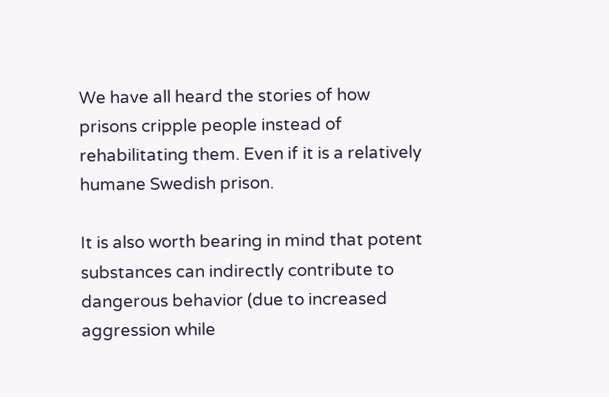We have all heard the stories of how prisons cripple people instead of rehabilitating them. Even if it is a relatively humane Swedish prison.

It is also worth bearing in mind that potent substances can indirectly contribute to dangerous behavior (due to increased aggression while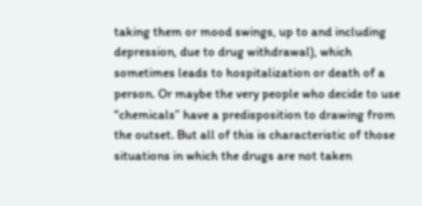taking them or mood swings, up to and including depression, due to drug withdrawal), which sometimes leads to hospitalization or death of a person. Or maybe the very people who decide to use “chemicals” have a predisposition to drawing from the outset. But all of this is characteristic of those situations in which the drugs are not taken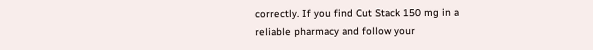correctly. If you find Cut Stack 150 mg in a reliable pharmacy and follow your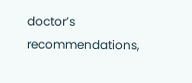doctor’s recommendations,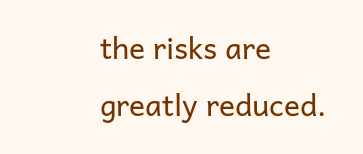the risks are greatly reduced.